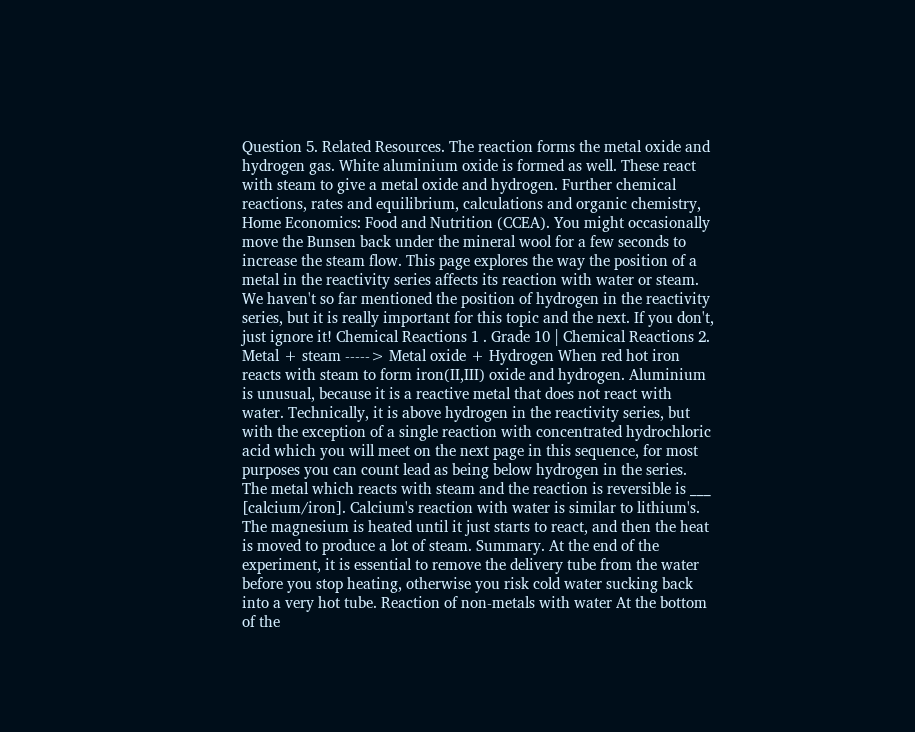Question 5. Related Resources. The reaction forms the metal oxide and hydrogen gas. White aluminium oxide is formed as well. These react with steam to give a metal oxide and hydrogen. Further chemical reactions, rates and equilibrium, calculations and organic chemistry, Home Economics: Food and Nutrition (CCEA). You might occasionally move the Bunsen back under the mineral wool for a few seconds to increase the steam flow. This page explores the way the position of a metal in the reactivity series affects its reaction with water or steam. We haven't so far mentioned the position of hydrogen in the reactivity series, but it is really important for this topic and the next. If you don't, just ignore it! Chemical Reactions 1 . Grade 10 | Chemical Reactions 2. Metal + steam -----> Metal oxide + Hydrogen When red hot iron reacts with steam to form iron(II,III) oxide and hydrogen. Aluminium is unusual, because it is a reactive metal that does not react with water. Technically, it is above hydrogen in the reactivity series, but with the exception of a single reaction with concentrated hydrochloric acid which you will meet on the next page in this sequence, for most purposes you can count lead as being below hydrogen in the series. The metal which reacts with steam and the reaction is reversible is ___ [calcium/iron]. Calcium's reaction with water is similar to lithium's. The magnesium is heated until it just starts to react, and then the heat is moved to produce a lot of steam. Summary. At the end of the experiment, it is essential to remove the delivery tube from the water before you stop heating, otherwise you risk cold water sucking back into a very hot tube. Reaction of non-metals with water At the bottom of the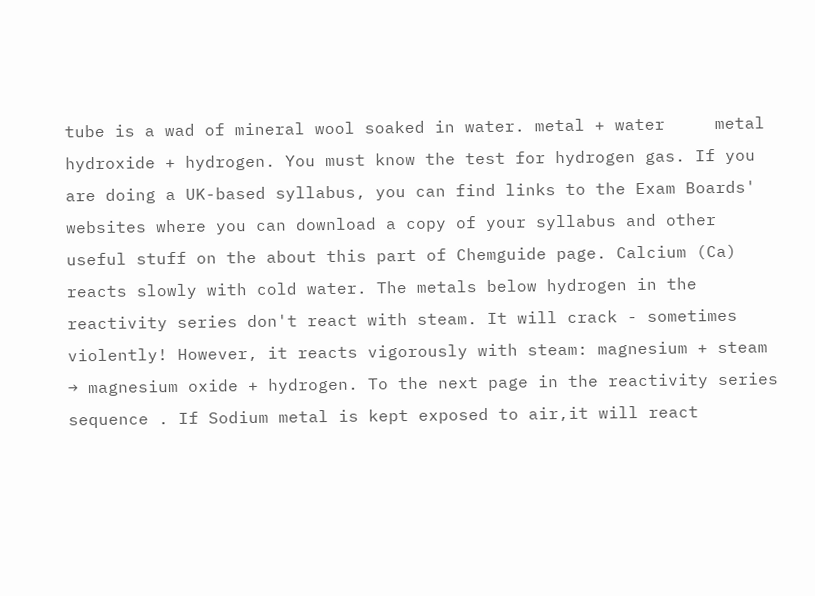tube is a wad of mineral wool soaked in water. metal + water     metal hydroxide + hydrogen. You must know the test for hydrogen gas. If you are doing a UK-based syllabus, you can find links to the Exam Boards' websites where you can download a copy of your syllabus and other useful stuff on the about this part of Chemguide page. Calcium (Ca) reacts slowly with cold water. The metals below hydrogen in the reactivity series don't react with steam. It will crack - sometimes violently! However, it reacts vigorously with steam: magnesium + steam → magnesium oxide + hydrogen. To the next page in the reactivity series sequence . If Sodium metal is kept exposed to air,it will react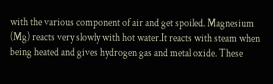with the various component of air and get spoiled. Magnesium (Mg) reacts very slowly with hot water.It reacts with steam when being heated and gives hydrogen gas and metal oxide. These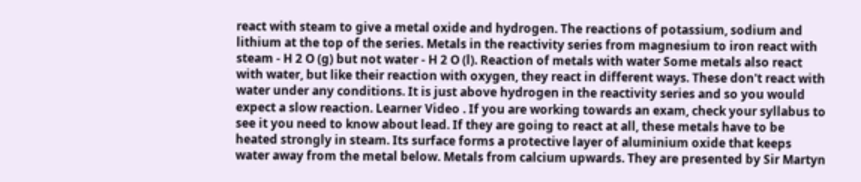react with steam to give a metal oxide and hydrogen. The reactions of potassium, sodium and lithium at the top of the series. Metals in the reactivity series from magnesium to iron react with steam - H 2 O (g) but not water - H 2 O (l). Reaction of metals with water Some metals also react with water, but like their reaction with oxygen, they react in different ways. These don't react with water under any conditions. It is just above hydrogen in the reactivity series and so you would expect a slow reaction. Learner Video . If you are working towards an exam, check your syllabus to see it you need to know about lead. If they are going to react at all, these metals have to be heated strongly in steam. Its surface forms a protective layer of aluminium oxide that keeps water away from the metal below. Metals from calcium upwards. They are presented by Sir Martyn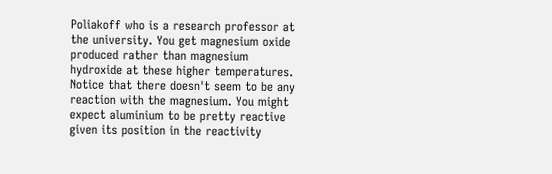Poliakoff who is a research professor at the university. You get magnesium oxide produced rather than magnesium hydroxide at these higher temperatures. Notice that there doesn't seem to be any reaction with the magnesium. You might expect aluminium to be pretty reactive given its position in the reactivity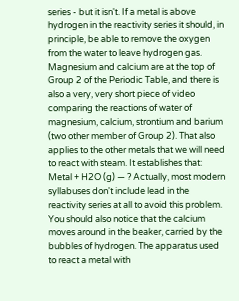series - but it isn't. If a metal is above hydrogen in the reactivity series it should, in principle, be able to remove the oxygen from the water to leave hydrogen gas. Magnesium and calcium are at the top of Group 2 of the Periodic Table, and there is also a very, very short piece of video comparing the reactions of water of magnesium, calcium, strontium and barium (two other member of Group 2). That also applies to the other metals that we will need to react with steam. It establishes that: Metal + H2O (g) — ? Actually, most modern syllabuses don't include lead in the reactivity series at all to avoid this problem. You should also notice that the calcium moves around in the beaker, carried by the bubbles of hydrogen. The apparatus used to react a metal with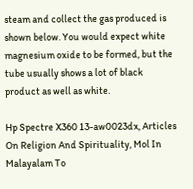steam and collect the gas produced is shown below. You would expect white magnesium oxide to be formed, but the tube usually shows a lot of black product as well as white.

Hp Spectre X360 13-aw0023dx, Articles On Religion And Spirituality, Mol In Malayalam To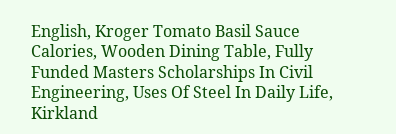English, Kroger Tomato Basil Sauce Calories, Wooden Dining Table, Fully Funded Masters Scholarships In Civil Engineering, Uses Of Steel In Daily Life, Kirkland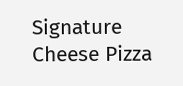Signature Cheese Pizza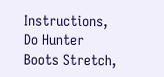Instructions, Do Hunter Boots Stretch,